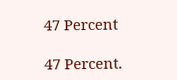47 Percent

47 Percent.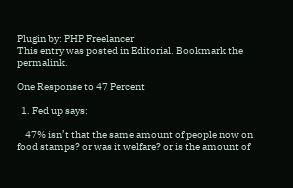Plugin by: PHP Freelancer
This entry was posted in Editorial. Bookmark the permalink.

One Response to 47 Percent

  1. Fed up says:

    47% isn’t that the same amount of people now on food stamps? or was it welfare? or is the amount of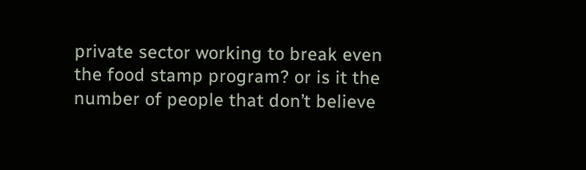private sector working to break even the food stamp program? or is it the number of people that don’t believe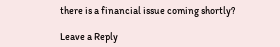there is a financial issue coming shortly?

Leave a Reply